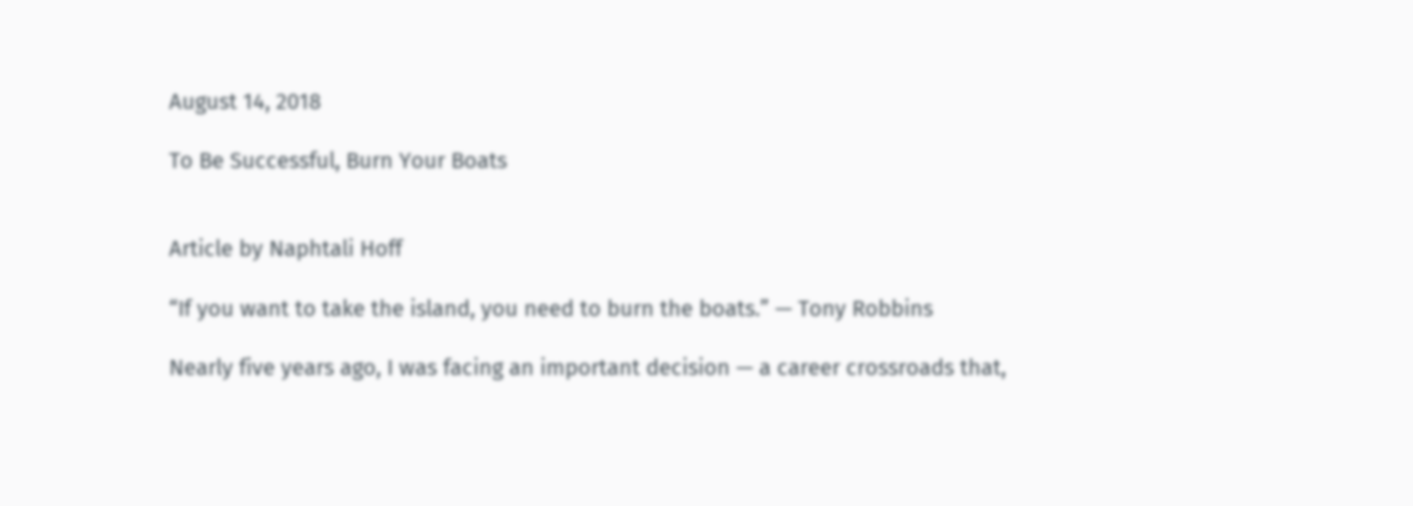August 14, 2018

To Be Successful, Burn Your Boats


Article by Naphtali Hoff

“If you want to take the island, you need to burn the boats.” — Tony Robbins

Nearly five years ago, I was facing an important decision — a career crossroads that,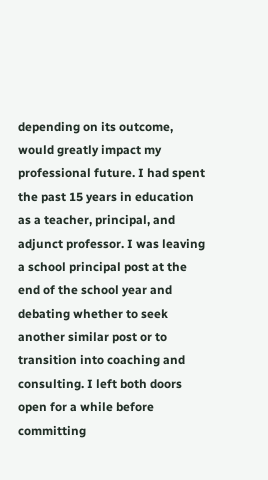depending on its outcome, would greatly impact my professional future. I had spent the past 15 years in education as a teacher, principal, and adjunct professor. I was leaving a school principal post at the end of the school year and debating whether to seek another similar post or to transition into coaching and consulting. I left both doors open for a while before committing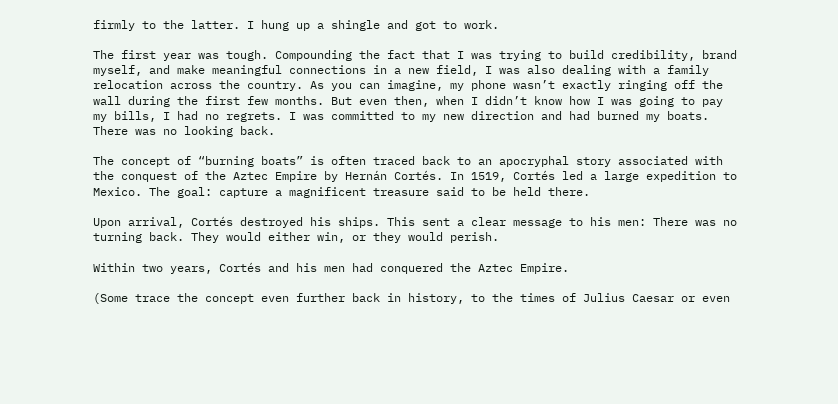firmly to the latter. I hung up a shingle and got to work.

The first year was tough. Compounding the fact that I was trying to build credibility, brand myself, and make meaningful connections in a new field, I was also dealing with a family relocation across the country. As you can imagine, my phone wasn’t exactly ringing off the wall during the first few months. But even then, when I didn’t know how I was going to pay my bills, I had no regrets. I was committed to my new direction and had burned my boats. There was no looking back.

The concept of “burning boats” is often traced back to an apocryphal story associated with the conquest of the Aztec Empire by Hernán Cortés. In 1519, Cortés led a large expedition to Mexico. The goal: capture a magnificent treasure said to be held there.

Upon arrival, Cortés destroyed his ships. This sent a clear message to his men: There was no turning back. They would either win, or they would perish.

Within two years, Cortés and his men had conquered the Aztec Empire.

(Some trace the concept even further back in history, to the times of Julius Caesar or even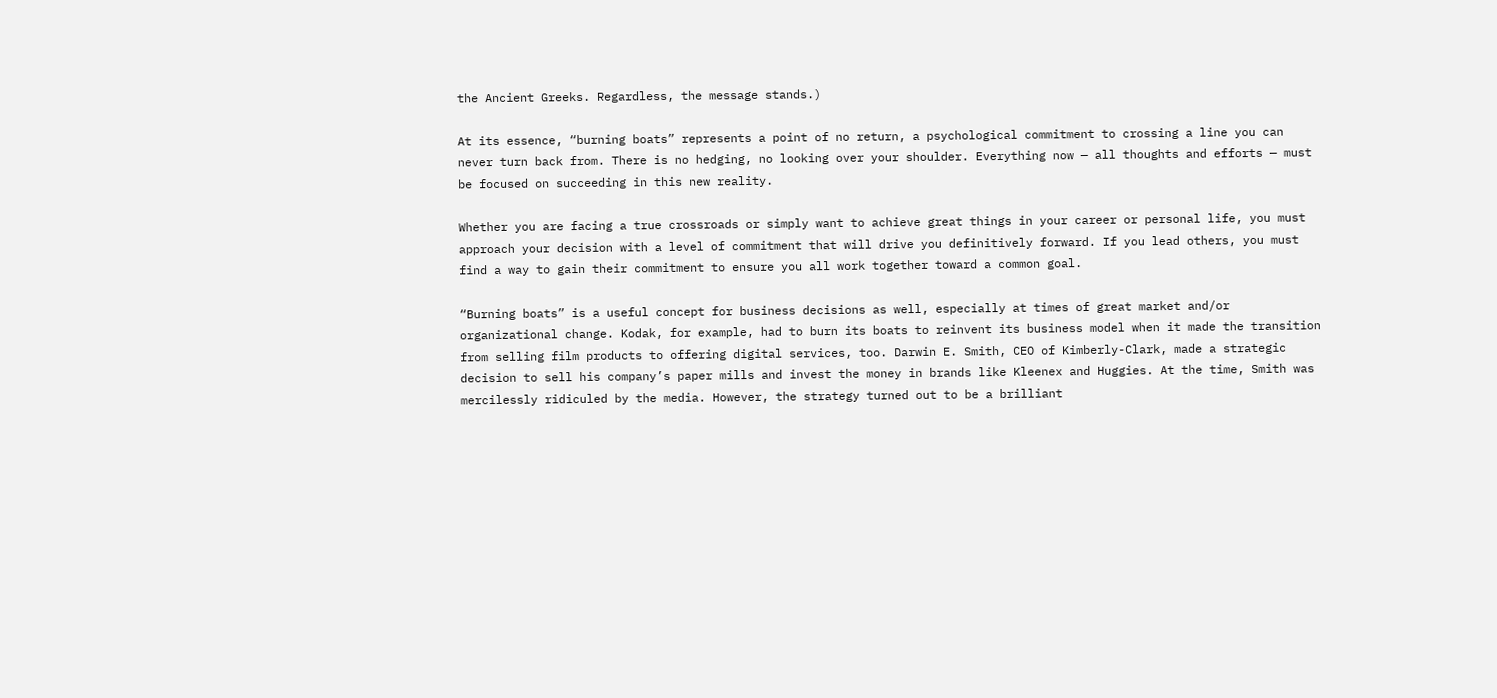the Ancient Greeks. Regardless, the message stands.)

At its essence, “burning boats” represents a point of no return, a psychological commitment to crossing a line you can never turn back from. There is no hedging, no looking over your shoulder. Everything now — all thoughts and efforts — must be focused on succeeding in this new reality.

Whether you are facing a true crossroads or simply want to achieve great things in your career or personal life, you must approach your decision with a level of commitment that will drive you definitively forward. If you lead others, you must find a way to gain their commitment to ensure you all work together toward a common goal.

“Burning boats” is a useful concept for business decisions as well, especially at times of great market and/or organizational change. Kodak, for example, had to burn its boats to reinvent its business model when it made the transition from selling film products to offering digital services, too. Darwin E. Smith, CEO of Kimberly-Clark, made a strategic decision to sell his company’s paper mills and invest the money in brands like Kleenex and Huggies. At the time, Smith was mercilessly ridiculed by the media. However, the strategy turned out to be a brilliant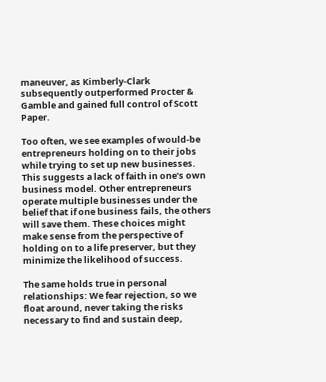maneuver, as Kimberly-Clark subsequently outperformed Procter & Gamble and gained full control of Scott Paper.

Too often, we see examples of would-be entrepreneurs holding on to their jobs while trying to set up new businesses. This suggests a lack of faith in one’s own business model. Other entrepreneurs operate multiple businesses under the belief that if one business fails, the others will save them. These choices might make sense from the perspective of holding on to a life preserver, but they minimize the likelihood of success.

The same holds true in personal relationships: We fear rejection, so we float around, never taking the risks necessary to find and sustain deep,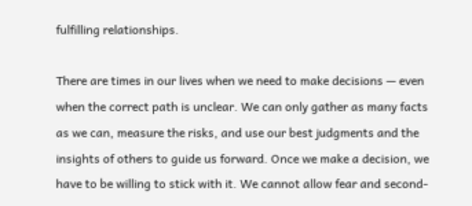fulfilling relationships.

There are times in our lives when we need to make decisions — even when the correct path is unclear. We can only gather as many facts as we can, measure the risks, and use our best judgments and the insights of others to guide us forward. Once we make a decision, we have to be willing to stick with it. We cannot allow fear and second-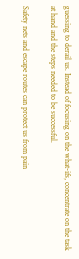guessing to derail us. Instead of focusing on the what-ifs, concentrate on the task at hand and the steps needed to be successful.

Safety nets and escape routes can protect us from pain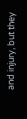and injury, but they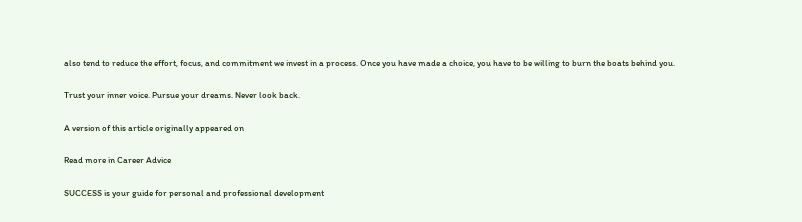also tend to reduce the effort, focus, and commitment we invest in a process. Once you have made a choice, you have to be willing to burn the boats behind you.

Trust your inner voice. Pursue your dreams. Never look back.

A version of this article originally appeared on

Read more in Career Advice

SUCCESS is your guide for personal and professional development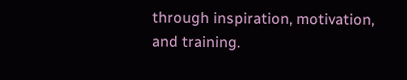through inspiration, motivation, and training.